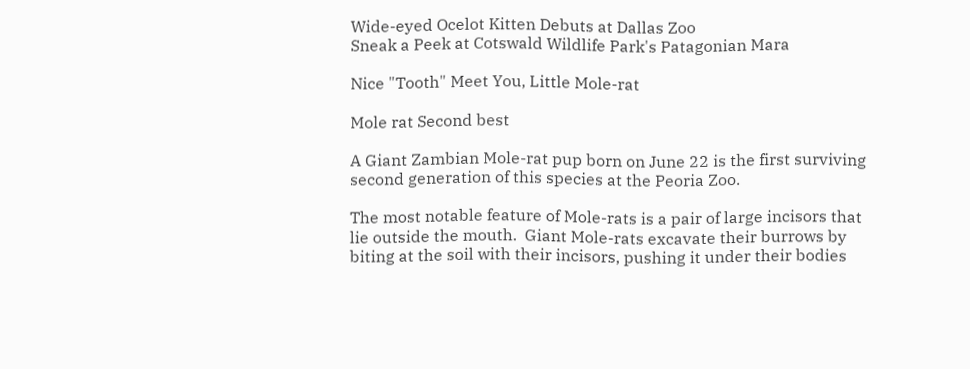Wide-eyed Ocelot Kitten Debuts at Dallas Zoo
Sneak a Peek at Cotswald Wildlife Park's Patagonian Mara

Nice "Tooth" Meet You, Little Mole-rat

Mole rat Second best

A Giant Zambian Mole-rat pup born on June 22 is the first surviving second generation of this species at the Peoria Zoo.

The most notable feature of Mole-rats is a pair of large incisors that lie outside the mouth.  Giant Mole-rats excavate their burrows by biting at the soil with their incisors, pushing it under their bodies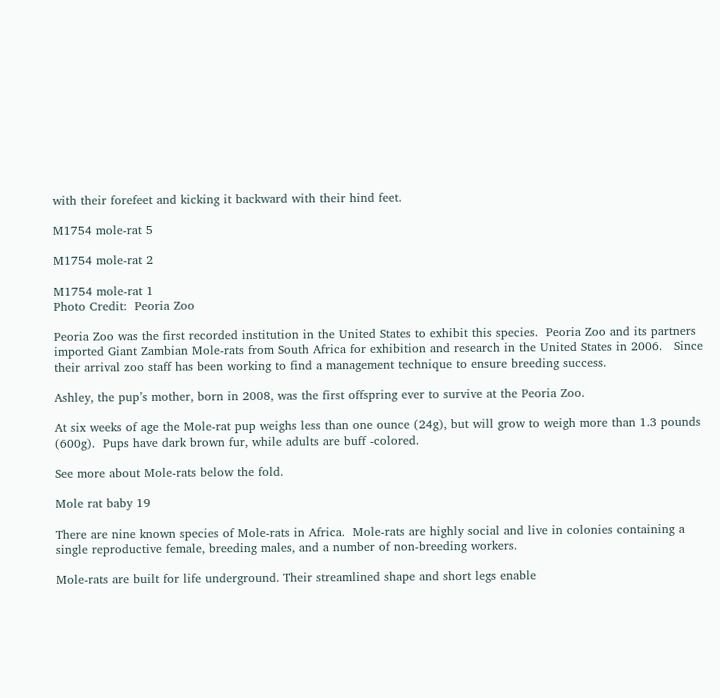with their forefeet and kicking it backward with their hind feet.

M1754 mole-rat 5

M1754 mole-rat 2

M1754 mole-rat 1
Photo Credit:  Peoria Zoo

Peoria Zoo was the first recorded institution in the United States to exhibit this species.  Peoria Zoo and its partners imported Giant Zambian Mole-rats from South Africa for exhibition and research in the United States in 2006.   Since their arrival zoo staff has been working to find a management technique to ensure breeding success.

Ashley, the pup’s mother, born in 2008, was the first offspring ever to survive at the Peoria Zoo.

At six weeks of age the Mole-rat pup weighs less than one ounce (24g), but will grow to weigh more than 1.3 pounds (600g).  Pups have dark brown fur, while adults are buff -colored.

See more about Mole-rats below the fold.

Mole rat baby 19

There are nine known species of Mole-rats in Africa.  Mole-rats are highly social and live in colonies containing a single reproductive female, breeding males, and a number of non-breeding workers.

Mole-rats are built for life underground. Their streamlined shape and short legs enable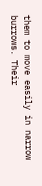them to move easily in narrow burrows. Their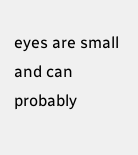eyes are small and can probably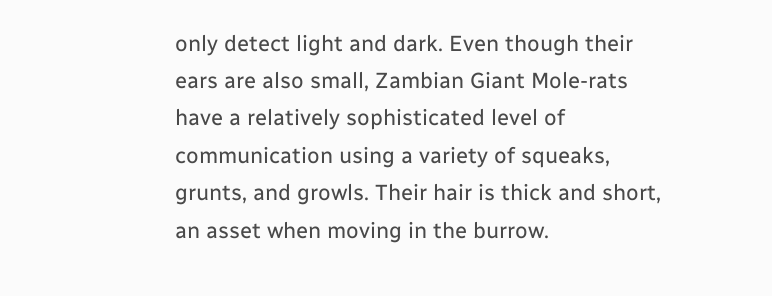only detect light and dark. Even though their ears are also small, Zambian Giant Mole-rats have a relatively sophisticated level of communication using a variety of squeaks, grunts, and growls. Their hair is thick and short, an asset when moving in the burrow.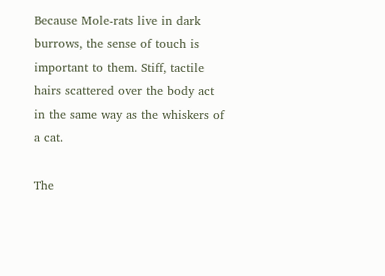Because Mole-rats live in dark burrows, the sense of touch is important to them. Stiff, tactile hairs scattered over the body act in the same way as the whiskers of a cat.

The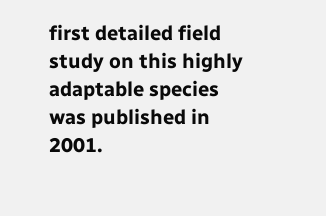first detailed field study on this highly adaptable species was published in 2001.